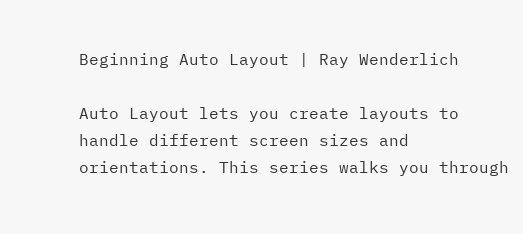Beginning Auto Layout | Ray Wenderlich

Auto Layout lets you create layouts to handle different screen sizes and orientations. This series walks you through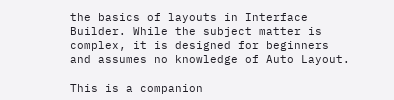the basics of layouts in Interface Builder. While the subject matter is complex, it is designed for beginners and assumes no knowledge of Auto Layout.

This is a companion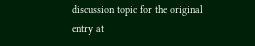discussion topic for the original entry at